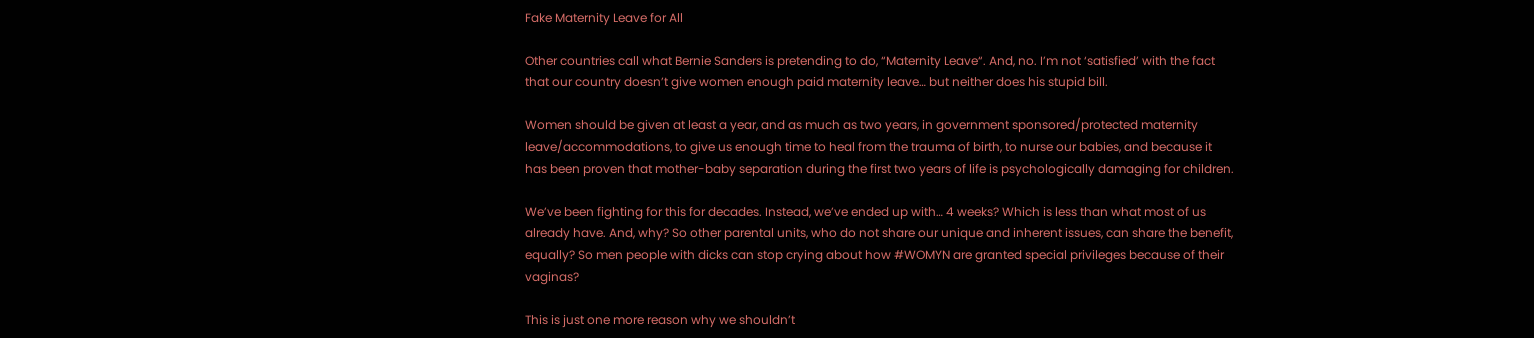Fake Maternity Leave for All

Other countries call what Bernie Sanders is pretending to do, “Maternity Leave“. And, no. I’m not ‘satisfied’ with the fact that our country doesn’t give women enough paid maternity leave… but neither does his stupid bill.

Women should be given at least a year, and as much as two years, in government sponsored/protected maternity leave/accommodations, to give us enough time to heal from the trauma of birth, to nurse our babies, and because it has been proven that mother-baby separation during the first two years of life is psychologically damaging for children.

We’ve been fighting for this for decades. Instead, we’ve ended up with… 4 weeks? Which is less than what most of us already have. And, why? So other parental units, who do not share our unique and inherent issues, can share the benefit, equally? So men people with dicks can stop crying about how #WOMYN are granted special privileges because of their vaginas?

This is just one more reason why we shouldn’t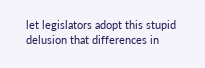let legislators adopt this stupid delusion that differences in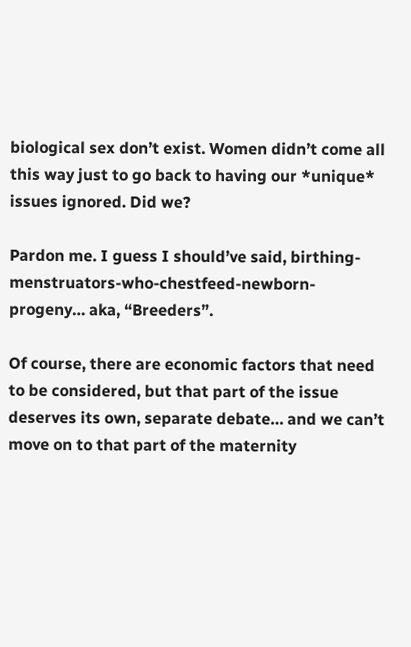biological sex don’t exist. Women didn’t come all this way just to go back to having our *unique* issues ignored. Did we?

Pardon me. I guess I should’ve said, birthing-menstruators-who-chestfeed-newborn-progeny… aka, “Breeders”.

Of course, there are economic factors that need to be considered, but that part of the issue deserves its own, separate debate… and we can’t move on to that part of the maternity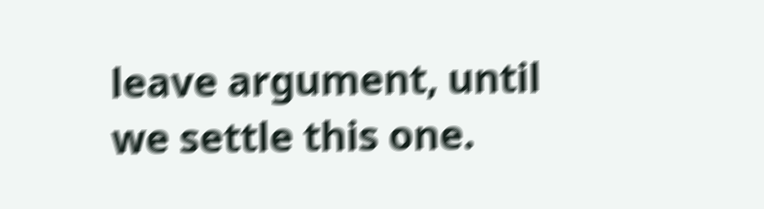leave argument, until we settle this one.